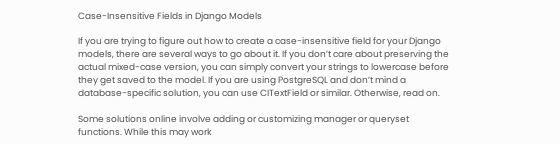Case-Insensitive Fields in Django Models

If you are trying to figure out how to create a case-insensitive field for your Django models, there are several ways to go about it. If you don’t care about preserving the actual mixed-case version, you can simply convert your strings to lowercase before they get saved to the model. If you are using PostgreSQL and don’t mind a database-specific solution, you can use CITextField or similar. Otherwise, read on.

Some solutions online involve adding or customizing manager or queryset functions. While this may work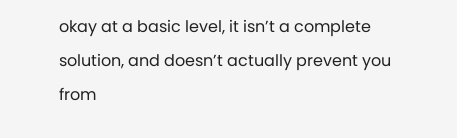okay at a basic level, it isn’t a complete solution, and doesn’t actually prevent you from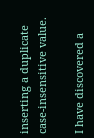inserting a duplicate case-insensitive value.

I have discovered a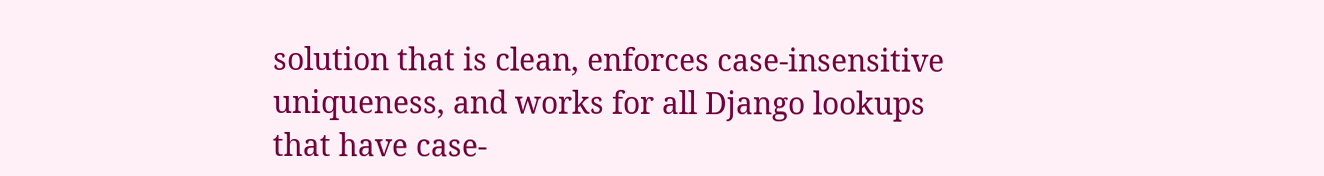solution that is clean, enforces case-insensitive uniqueness, and works for all Django lookups that have case-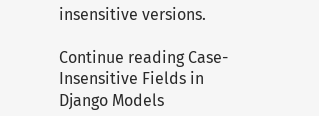insensitive versions.

Continue reading Case-Insensitive Fields in Django Models